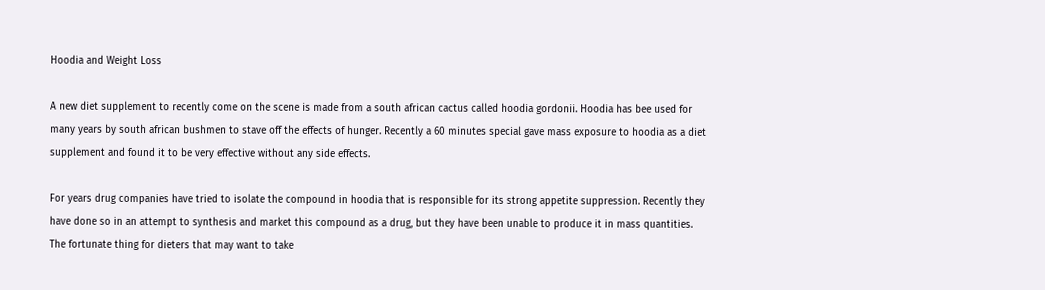Hoodia and Weight Loss

A new diet supplement to recently come on the scene is made from a south african cactus called hoodia gordonii. Hoodia has bee used for many years by south african bushmen to stave off the effects of hunger. Recently a 60 minutes special gave mass exposure to hoodia as a diet supplement and found it to be very effective without any side effects.

For years drug companies have tried to isolate the compound in hoodia that is responsible for its strong appetite suppression. Recently they have done so in an attempt to synthesis and market this compound as a drug, but they have been unable to produce it in mass quantities. The fortunate thing for dieters that may want to take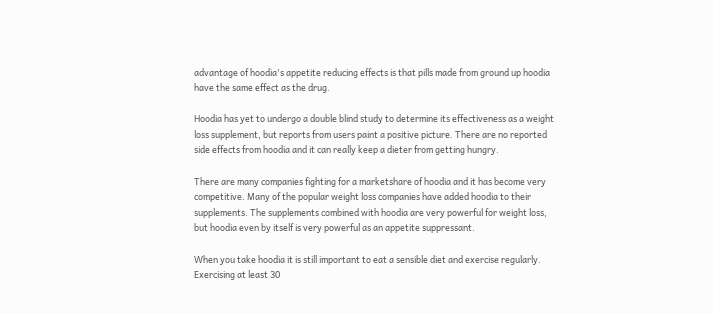advantage of hoodia's appetite reducing effects is that pills made from ground up hoodia have the same effect as the drug.

Hoodia has yet to undergo a double blind study to determine its effectiveness as a weight loss supplement, but reports from users paint a positive picture. There are no reported side effects from hoodia and it can really keep a dieter from getting hungry.

There are many companies fighting for a marketshare of hoodia and it has become very competitive. Many of the popular weight loss companies have added hoodia to their supplements. The supplements combined with hoodia are very powerful for weight loss, but hoodia even by itself is very powerful as an appetite suppressant.

When you take hoodia it is still important to eat a sensible diet and exercise regularly. Exercising at least 30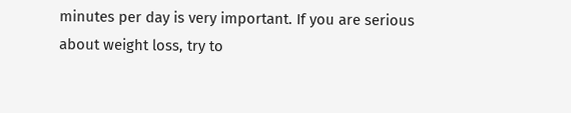minutes per day is very important. If you are serious about weight loss, try to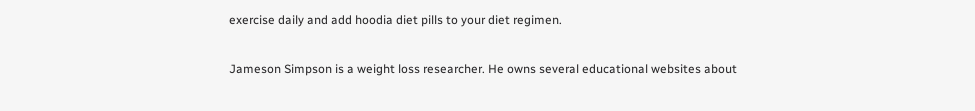exercise daily and add hoodia diet pills to your diet regimen.

Jameson Simpson is a weight loss researcher. He owns several educational websites about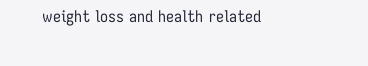weight loss and health related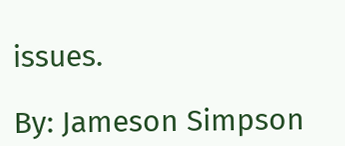issues.

By: Jameson Simpson